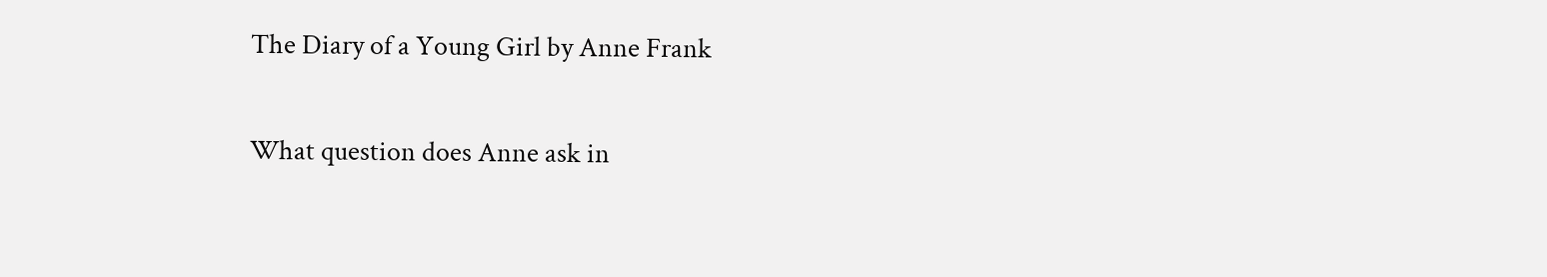The Diary of a Young Girl by Anne Frank

What question does Anne ask in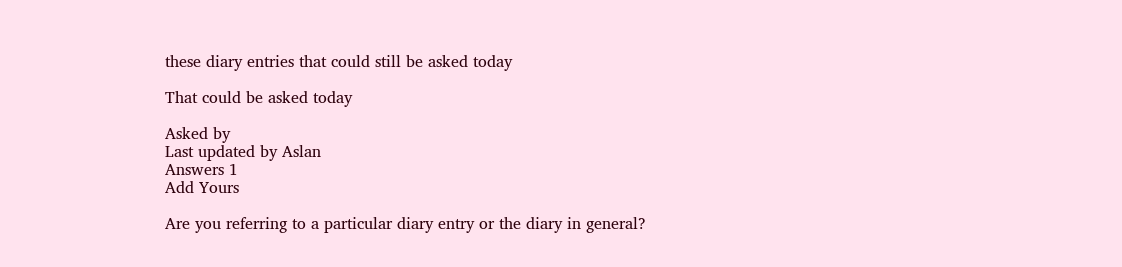these diary entries that could still be asked today

That could be asked today

Asked by
Last updated by Aslan
Answers 1
Add Yours

Are you referring to a particular diary entry or the diary in general?